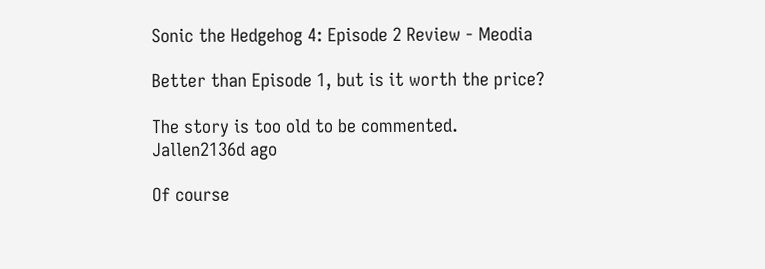Sonic the Hedgehog 4: Episode 2 Review - Meodia

Better than Episode 1, but is it worth the price?

The story is too old to be commented.
Jallen2136d ago

Of course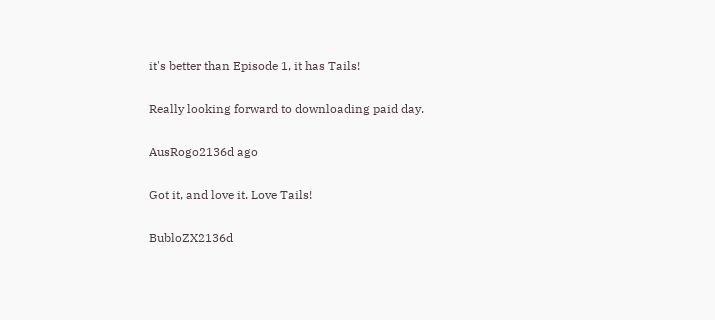it's better than Episode 1, it has Tails!

Really looking forward to downloading paid day.

AusRogo2136d ago

Got it, and love it. Love Tails!

BubloZX2136d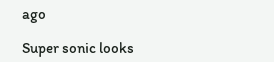ago

Super sonic looks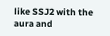like SSJ2 with the aura and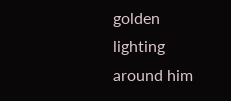golden lighting around him